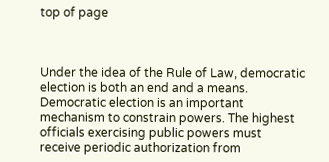top of page



Under the idea of the Rule of Law, democratic election is both an end and a means. Democratic election is an important mechanism to constrain powers. The highest officials exercising public powers must receive periodic authorization from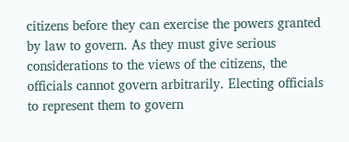citizens before they can exercise the powers granted by law to govern. As they must give serious considerations to the views of the citizens, the officials cannot govern arbitrarily. Electing officials to represent them to govern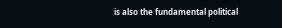is also the fundamental political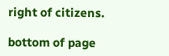right of citizens.

bottom of page